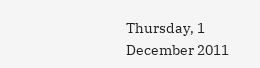Thursday, 1 December 2011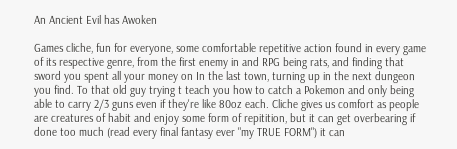An Ancient Evil has Awoken

Games cliche, fun for everyone, some comfortable repetitive action found in every game of its respective genre, from the first enemy in and RPG being rats, and finding that sword you spent all your money on In the last town, turning up in the next dungeon you find. To that old guy trying t teach you how to catch a Pokemon and only being able to carry 2/3 guns even if they're like 80oz each. Cliche gives us comfort as people are creatures of habit and enjoy some form of repitition, but it can get overbearing if done too much (read every final fantasy ever "my TRUE FORM") it can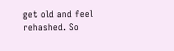get old and feel rehashed. So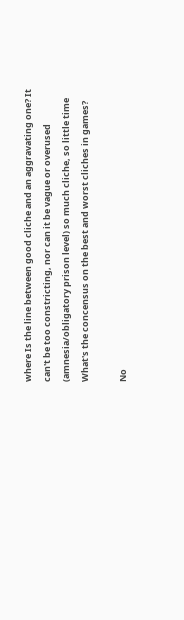where Is the line between good cliche and an aggravating one? It can't be too constricting, nor can it be vague or overused (amnesia/obligatory prison level) so much cliche, so little time What's the concensus on the best and worst cliches in games?

No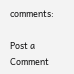comments:

Post a Comment